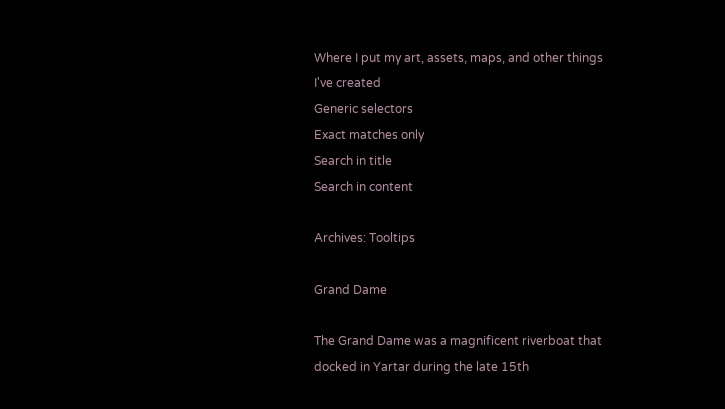Where I put my art, assets, maps, and other things I've created
Generic selectors
Exact matches only
Search in title
Search in content

Archives: Tooltips

Grand Dame

The Grand Dame was a magnificent riverboat that docked in Yartar during the late 15th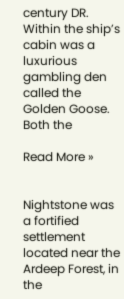century DR. Within the ship’s cabin was a luxurious gambling den called the Golden Goose. Both the

Read More »


Nightstone was a fortified settlement located near the Ardeep Forest, in the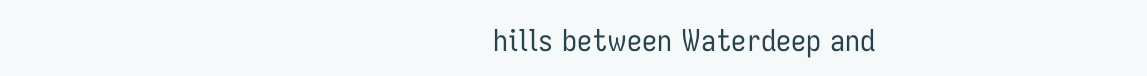hills between Waterdeep and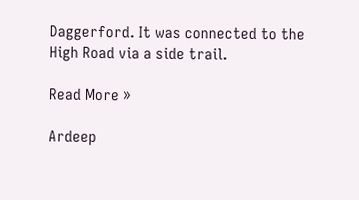Daggerford. It was connected to the High Road via a side trail.

Read More »

Ardeep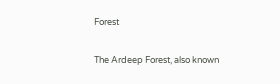Forest

The Ardeep Forest, also known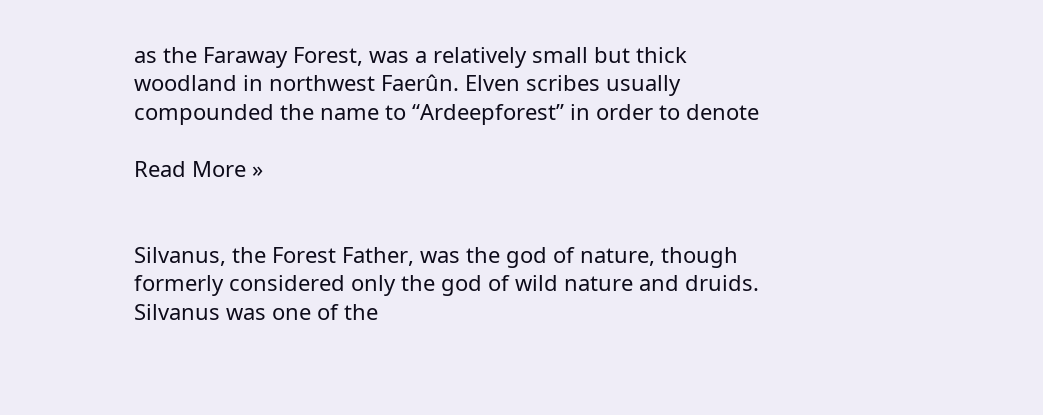as the Faraway Forest, was a relatively small but thick woodland in northwest Faerûn. Elven scribes usually compounded the name to “Ardeepforest” in order to denote

Read More »


Silvanus, the Forest Father, was the god of nature, though formerly considered only the god of wild nature and druids. Silvanus was one of the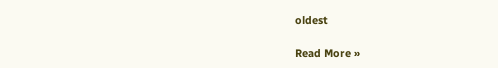oldest

Read More »